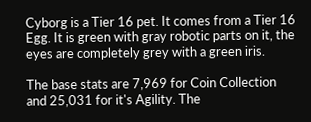Cyborg is a Tier 16 pet. It comes from a Tier 16 Egg. It is green with gray robotic parts on it, the eyes are completely grey with a green iris.

The base stats are 7,969 for Coin Collection and 25,031 for it's Agility. The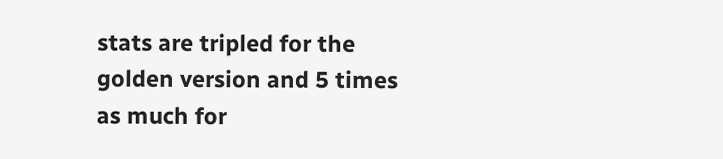stats are tripled for the golden version and 5 times as much for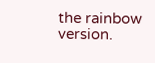the rainbow version.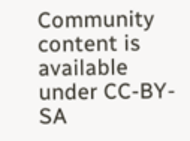Community content is available under CC-BY-SA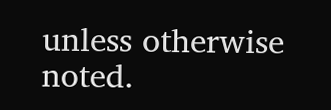unless otherwise noted.